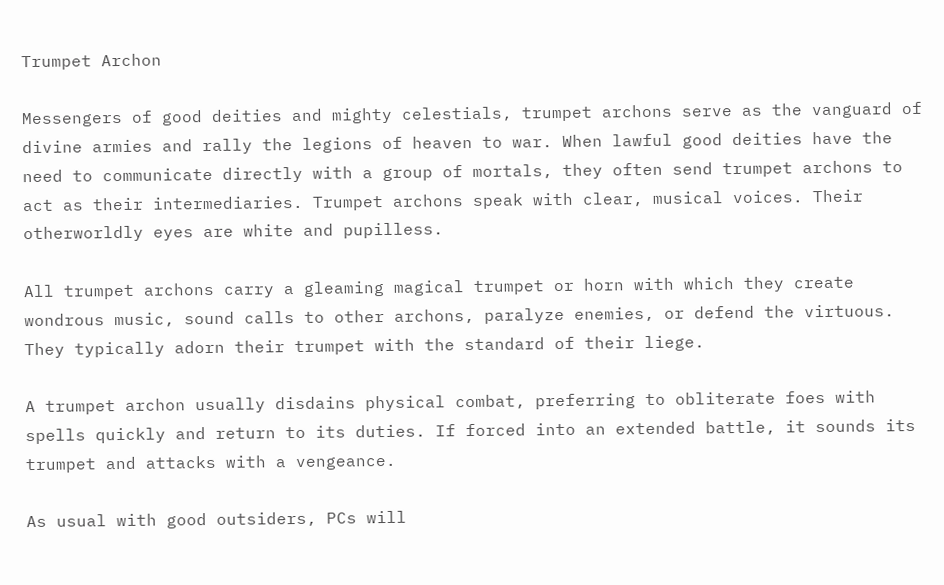Trumpet Archon

Messengers of good deities and mighty celestials, trumpet archons serve as the vanguard of divine armies and rally the legions of heaven to war. When lawful good deities have the need to communicate directly with a group of mortals, they often send trumpet archons to act as their intermediaries. Trumpet archons speak with clear, musical voices. Their otherworldly eyes are white and pupilless.

All trumpet archons carry a gleaming magical trumpet or horn with which they create wondrous music, sound calls to other archons, paralyze enemies, or defend the virtuous. They typically adorn their trumpet with the standard of their liege.

A trumpet archon usually disdains physical combat, preferring to obliterate foes with spells quickly and return to its duties. If forced into an extended battle, it sounds its trumpet and attacks with a vengeance.

As usual with good outsiders, PCs will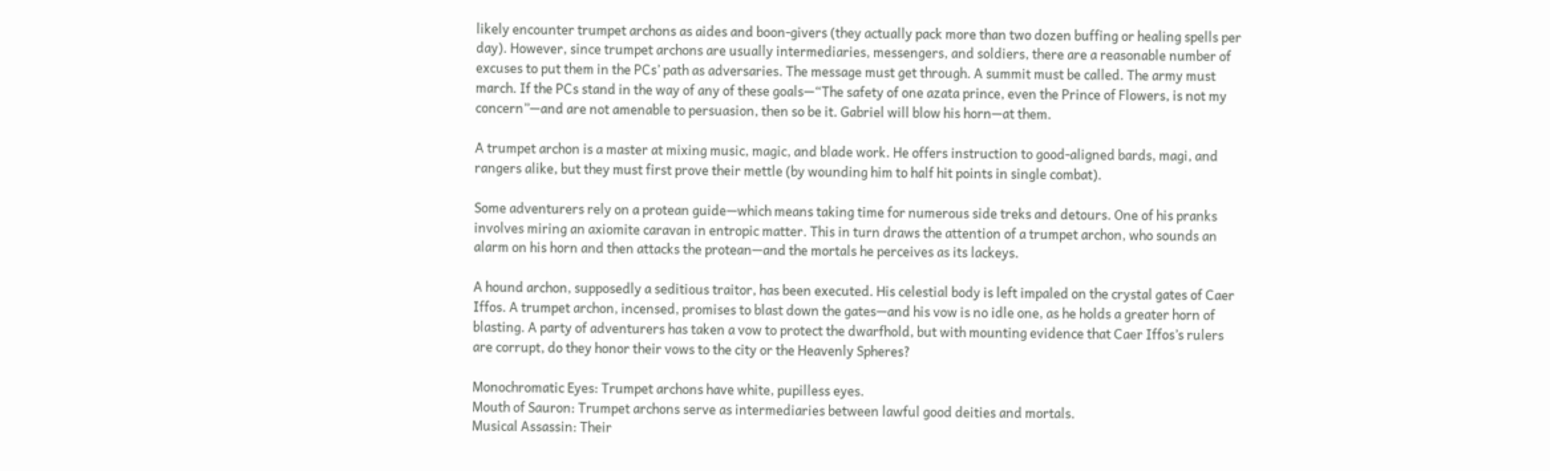likely encounter trumpet archons as aides and boon-givers (they actually pack more than two dozen buffing or healing spells per day). However, since trumpet archons are usually intermediaries, messengers, and soldiers, there are a reasonable number of excuses to put them in the PCs’ path as adversaries. The message must get through. A summit must be called. The army must march. If the PCs stand in the way of any of these goals—“The safety of one azata prince, even the Prince of Flowers, is not my concern”—and are not amenable to persuasion, then so be it. Gabriel will blow his horn—at them.

A trumpet archon is a master at mixing music, magic, and blade work. He offers instruction to good-aligned bards, magi, and rangers alike, but they must first prove their mettle (by wounding him to half hit points in single combat).

Some adventurers rely on a protean guide—which means taking time for numerous side treks and detours. One of his pranks involves miring an axiomite caravan in entropic matter. This in turn draws the attention of a trumpet archon, who sounds an alarm on his horn and then attacks the protean—and the mortals he perceives as its lackeys.

A hound archon, supposedly a seditious traitor, has been executed. His celestial body is left impaled on the crystal gates of Caer Iffos. A trumpet archon, incensed, promises to blast down the gates—and his vow is no idle one, as he holds a greater horn of blasting. A party of adventurers has taken a vow to protect the dwarfhold, but with mounting evidence that Caer Iffos’s rulers are corrupt, do they honor their vows to the city or the Heavenly Spheres?

Monochromatic Eyes: Trumpet archons have white, pupilless eyes.
Mouth of Sauron: Trumpet archons serve as intermediaries between lawful good deities and mortals.
Musical Assassin: Their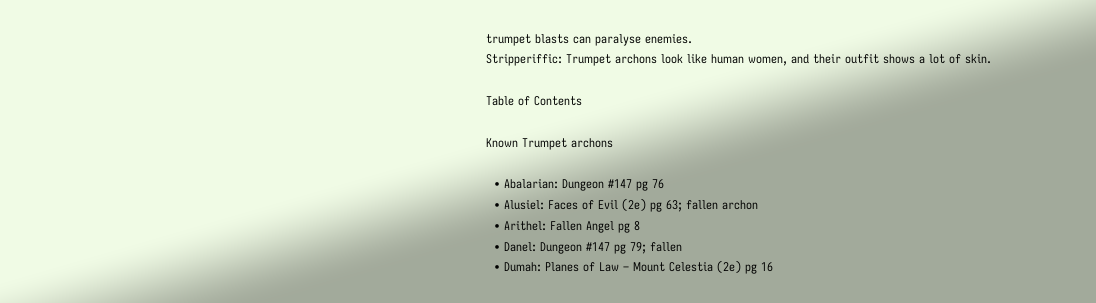trumpet blasts can paralyse enemies.
Stripperiffic: Trumpet archons look like human women, and their outfit shows a lot of skin.

Table of Contents

Known Trumpet archons

  • Abalarian: Dungeon #147 pg 76
  • Alusiel: Faces of Evil (2e) pg 63; fallen archon
  • Arithel: Fallen Angel pg 8
  • Danel: Dungeon #147 pg 79; fallen
  • Dumah: Planes of Law – Mount Celestia (2e) pg 16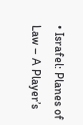• Israfel: Planes of Law – A Player’s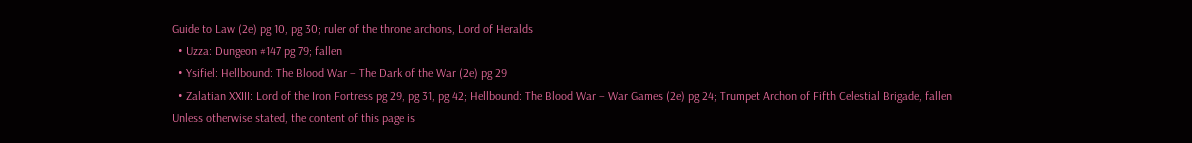Guide to Law (2e) pg 10, pg 30; ruler of the throne archons, Lord of Heralds
  • Uzza: Dungeon #147 pg 79; fallen
  • Ysifiel: Hellbound: The Blood War – The Dark of the War (2e) pg 29
  • Zalatian XXIII: Lord of the Iron Fortress pg 29, pg 31, pg 42; Hellbound: The Blood War – War Games (2e) pg 24; Trumpet Archon of Fifth Celestial Brigade, fallen
Unless otherwise stated, the content of this page is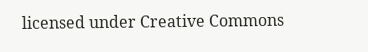licensed under Creative Commons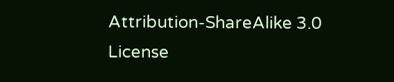Attribution-ShareAlike 3.0 License